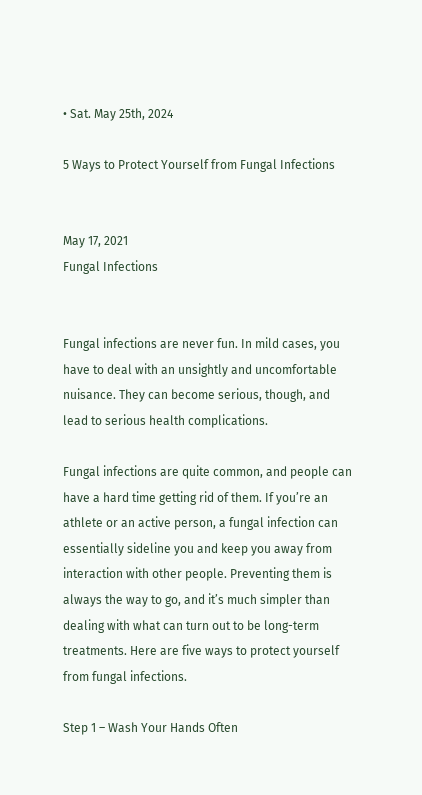• Sat. May 25th, 2024

5 Ways to Protect Yourself from Fungal Infections


May 17, 2021
Fungal Infections


Fungal infections are never fun. In mild cases, you have to deal with an unsightly and uncomfortable nuisance. They can become serious, though, and lead to serious health complications.

Fungal infections are quite common, and people can have a hard time getting rid of them. If you’re an athlete or an active person, a fungal infection can essentially sideline you and keep you away from interaction with other people. Preventing them is always the way to go, and it’s much simpler than dealing with what can turn out to be long-term treatments. Here are five ways to protect yourself from fungal infections.

Step 1 – Wash Your Hands Often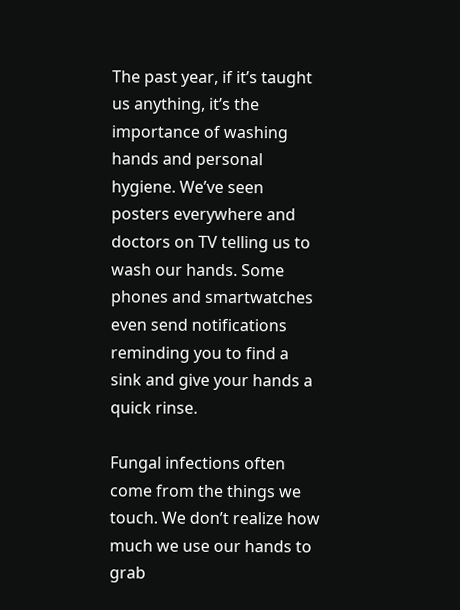The past year, if it’s taught us anything, it’s the importance of washing hands and personal hygiene. We’ve seen posters everywhere and doctors on TV telling us to wash our hands. Some phones and smartwatches even send notifications reminding you to find a sink and give your hands a quick rinse.

Fungal infections often come from the things we touch. We don’t realize how much we use our hands to grab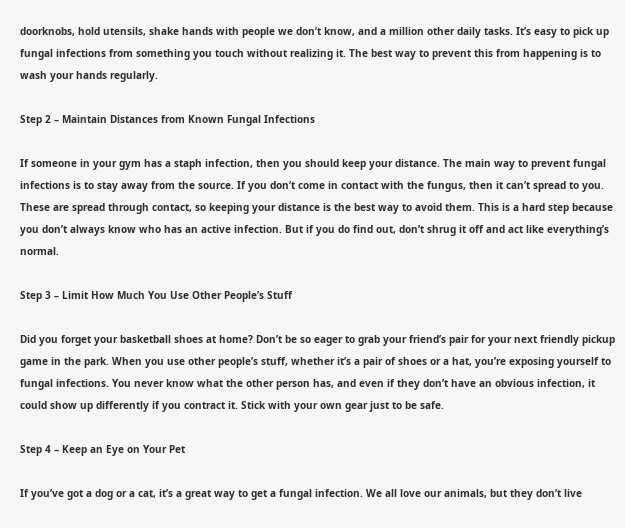doorknobs, hold utensils, shake hands with people we don’t know, and a million other daily tasks. It’s easy to pick up fungal infections from something you touch without realizing it. The best way to prevent this from happening is to wash your hands regularly.

Step 2 – Maintain Distances from Known Fungal Infections

If someone in your gym has a staph infection, then you should keep your distance. The main way to prevent fungal infections is to stay away from the source. If you don’t come in contact with the fungus, then it can’t spread to you. These are spread through contact, so keeping your distance is the best way to avoid them. This is a hard step because you don’t always know who has an active infection. But if you do find out, don’t shrug it off and act like everything’s normal.

Step 3 – Limit How Much You Use Other People’s Stuff

Did you forget your basketball shoes at home? Don’t be so eager to grab your friend’s pair for your next friendly pickup game in the park. When you use other people’s stuff, whether it’s a pair of shoes or a hat, you’re exposing yourself to fungal infections. You never know what the other person has, and even if they don’t have an obvious infection, it could show up differently if you contract it. Stick with your own gear just to be safe.

Step 4 – Keep an Eye on Your Pet

If you’ve got a dog or a cat, it’s a great way to get a fungal infection. We all love our animals, but they don’t live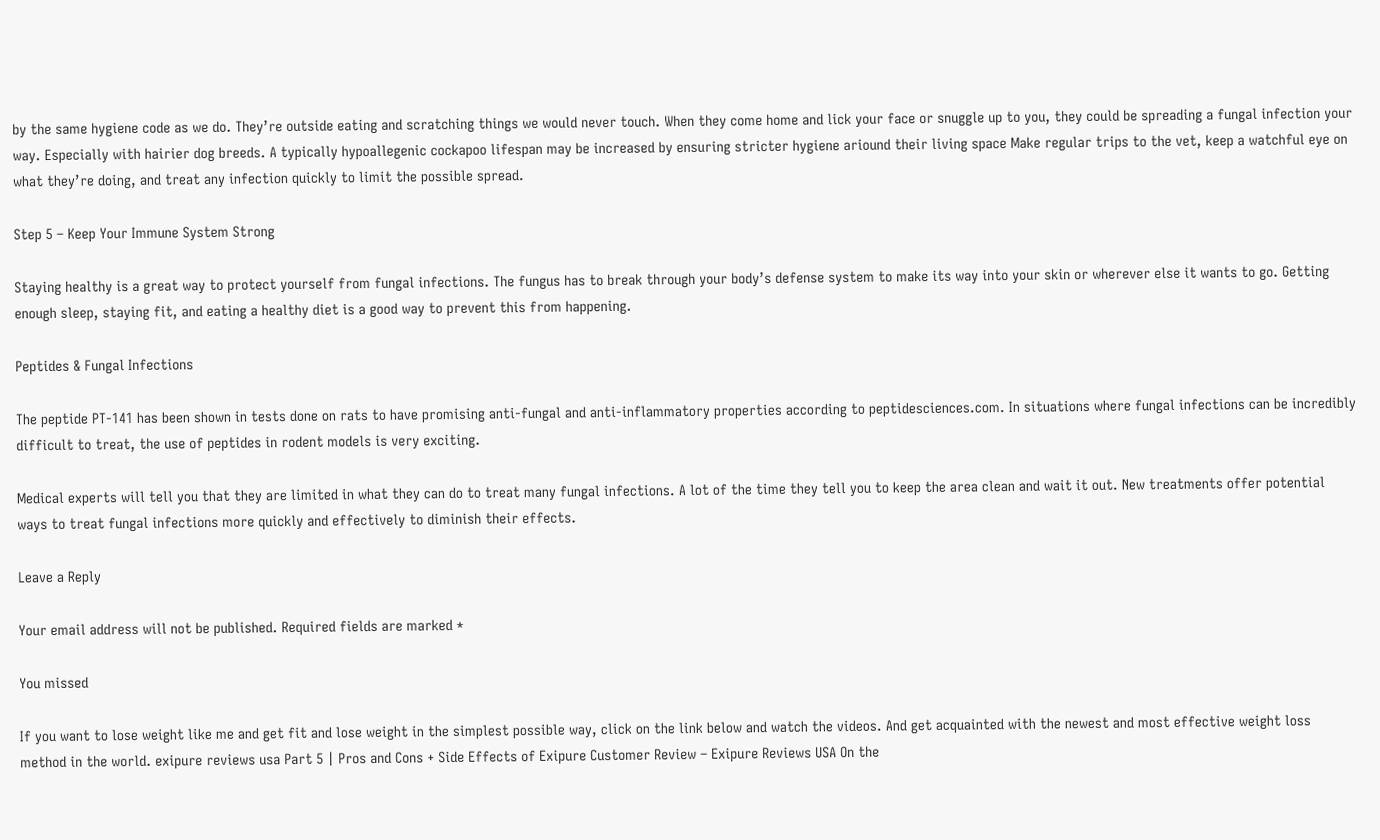by the same hygiene code as we do. They’re outside eating and scratching things we would never touch. When they come home and lick your face or snuggle up to you, they could be spreading a fungal infection your way. Especially with hairier dog breeds. A typically hypoallegenic cockapoo lifespan may be increased by ensuring stricter hygiene ariound their living space Make regular trips to the vet, keep a watchful eye on what they’re doing, and treat any infection quickly to limit the possible spread.

Step 5 – Keep Your Immune System Strong

Staying healthy is a great way to protect yourself from fungal infections. The fungus has to break through your body’s defense system to make its way into your skin or wherever else it wants to go. Getting enough sleep, staying fit, and eating a healthy diet is a good way to prevent this from happening.

Peptides & Fungal Infections

The peptide PT-141 has been shown in tests done on rats to have promising anti-fungal and anti-inflammatory properties according to peptidesciences.com. In situations where fungal infections can be incredibly difficult to treat, the use of peptides in rodent models is very exciting.

Medical experts will tell you that they are limited in what they can do to treat many fungal infections. A lot of the time they tell you to keep the area clean and wait it out. New treatments offer potential ways to treat fungal infections more quickly and effectively to diminish their effects.

Leave a Reply

Your email address will not be published. Required fields are marked *

You missed

If you want to lose weight like me and get fit and lose weight in the simplest possible way, click on the link below and watch the videos. And get acquainted with the newest and most effective weight loss method in the world. exipure reviews usa Part 5 | Pros and Cons + Side Effects of Exipure Customer Review – Exipure Reviews USA On the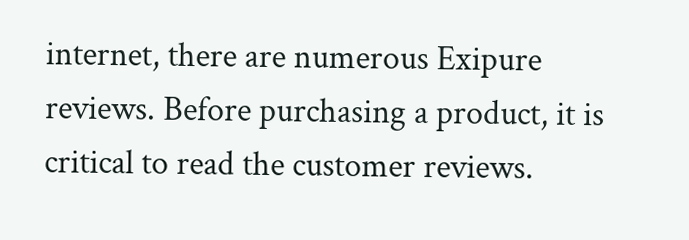internet, there are numerous Exipure reviews. Before purchasing a product, it is critical to read the customer reviews.